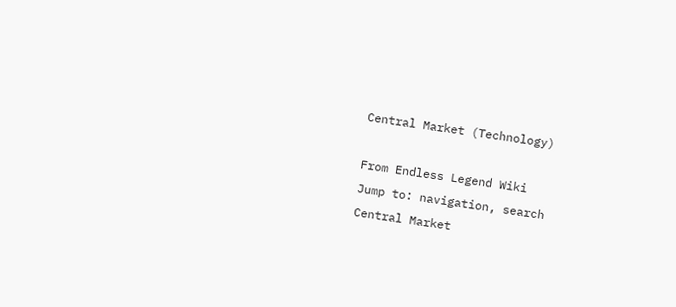Central Market (Technology)

From Endless Legend Wiki
Jump to: navigation, search
Central Market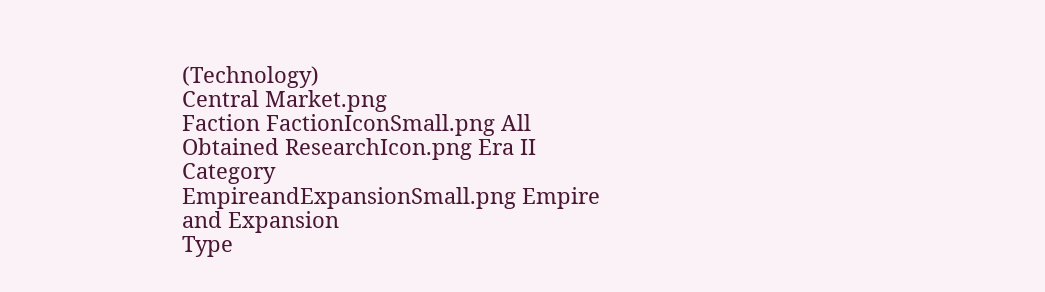(Technology)
Central Market.png
Faction FactionIconSmall.png All
Obtained ResearchIcon.png Era II
Category EmpireandExpansionSmall.png Empire and Expansion
Type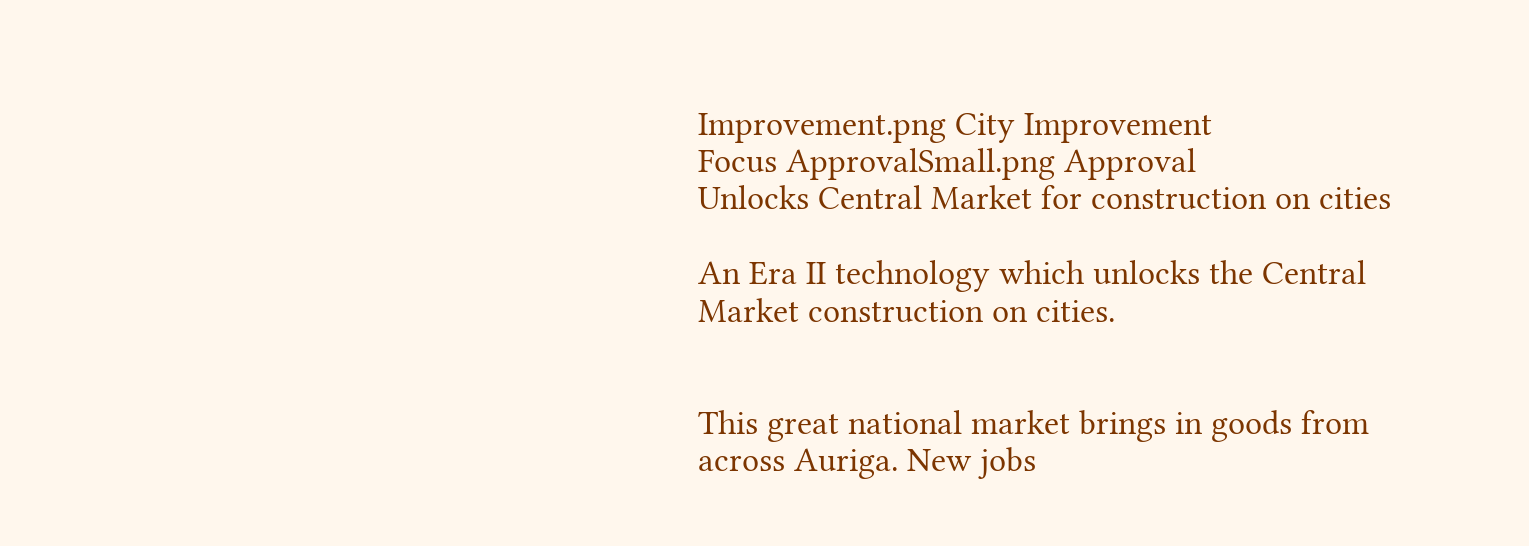Improvement.png City Improvement
Focus ApprovalSmall.png Approval
Unlocks Central Market for construction on cities

An Era II technology which unlocks the Central Market construction on cities.


This great national market brings in goods from across Auriga. New jobs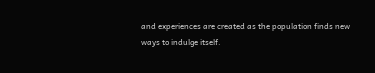and experiences are created as the population finds new ways to indulge itself.